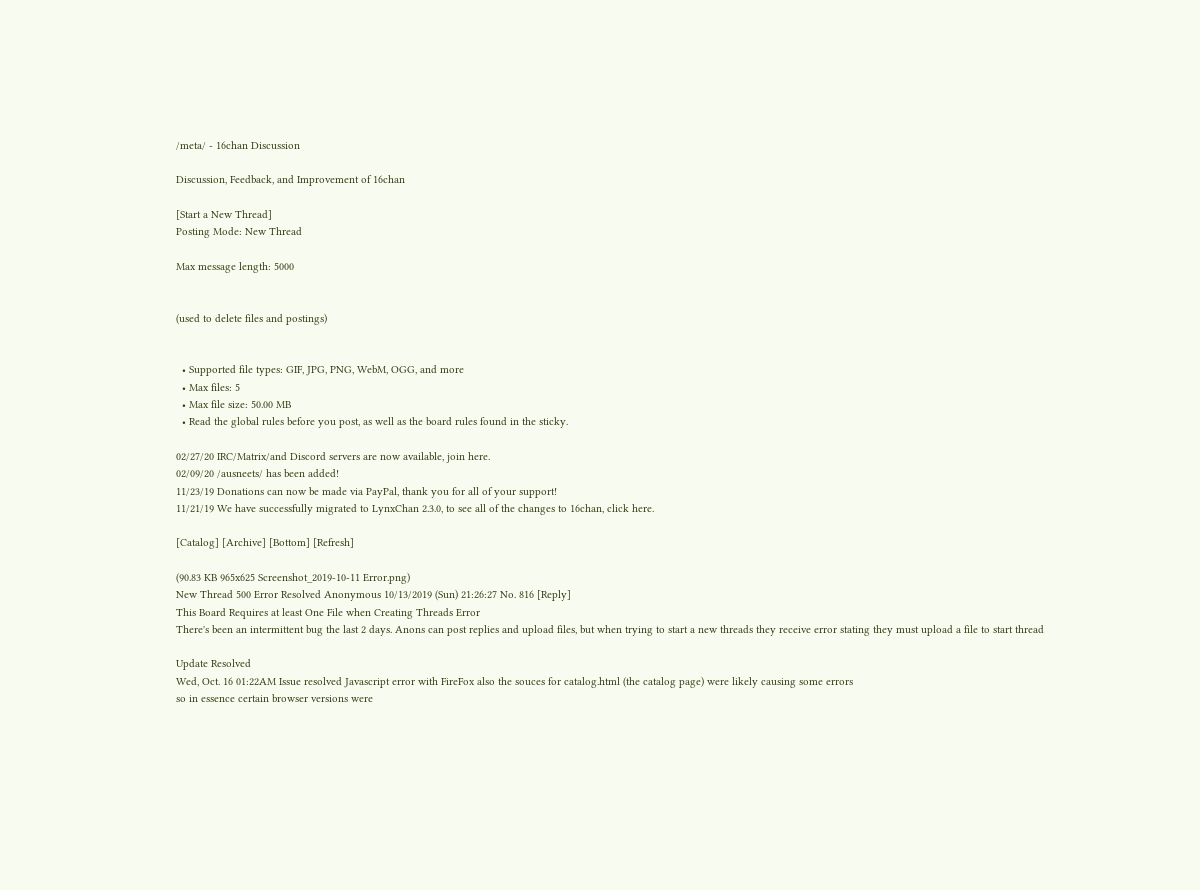/meta/ - 16chan Discussion

Discussion, Feedback, and Improvement of 16chan

[Start a New Thread]
Posting Mode: New Thread

Max message length: 5000


(used to delete files and postings)


  • Supported file types: GIF, JPG, PNG, WebM, OGG, and more
  • Max files: 5
  • Max file size: 50.00 MB
  • Read the global rules before you post, as well as the board rules found in the sticky.

02/27/20 IRC/Matrix/and Discord servers are now available, join here.
02/09/20 /ausneets/ has been added!
11/23/19 Donations can now be made via PayPal, thank you for all of your support!
11/21/19 We have successfully migrated to LynxChan 2.3.0, to see all of the changes to 16chan, click here.

[Catalog] [Archive] [Bottom] [Refresh]

(90.83 KB 965x625 Screenshot_2019-10-11 Error.png)
New Thread 500 Error Resolved Anonymous 10/13/2019 (Sun) 21:26:27 No. 816 [Reply]
This Board Requires at least One File when Creating Threads Error
There's been an intermittent bug the last 2 days. Anons can post replies and upload files, but when trying to start a new threads they receive error stating they must upload a file to start thread

Update Resolved
Wed, Oct. 16 01:22AM Issue resolved Javascript error with FireFox also the souces for catalog.html (the catalog page) were likely causing some errors
so in essence certain browser versions were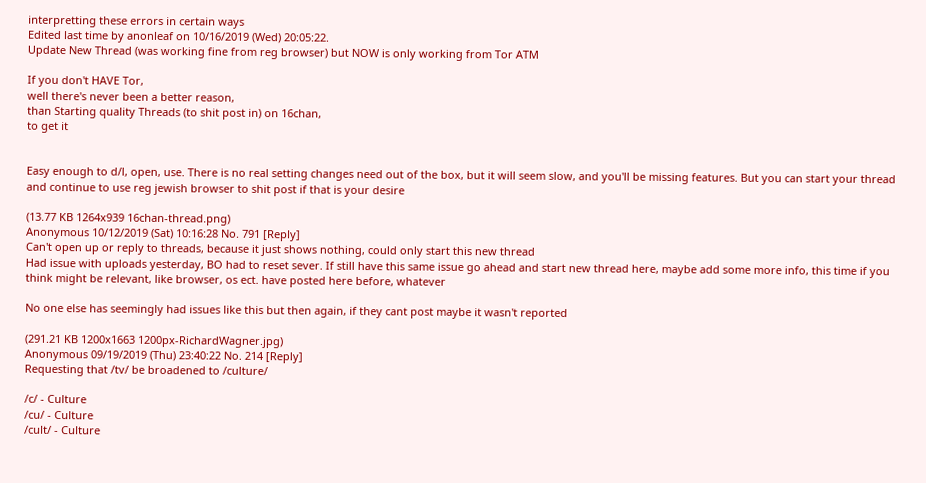interpretting these errors in certain ways
Edited last time by anonleaf on 10/16/2019 (Wed) 20:05:22.
Update New Thread (was working fine from reg browser) but NOW is only working from Tor ATM

If you don't HAVE Tor,
well there's never been a better reason,
than Starting quality Threads (to shit post in) on 16chan,
to get it


Easy enough to d/l, open, use. There is no real setting changes need out of the box, but it will seem slow, and you'll be missing features. But you can start your thread and continue to use reg jewish browser to shit post if that is your desire

(13.77 KB 1264x939 16chan-thread.png)
Anonymous 10/12/2019 (Sat) 10:16:28 No. 791 [Reply]
Can't open up or reply to threads, because it just shows nothing, could only start this new thread
Had issue with uploads yesterday, BO had to reset sever. If still have this same issue go ahead and start new thread here, maybe add some more info, this time if you think might be relevant, like browser, os ect. have posted here before, whatever

No one else has seemingly had issues like this but then again, if they cant post maybe it wasn't reported

(291.21 KB 1200x1663 1200px-RichardWagner.jpg)
Anonymous 09/19/2019 (Thu) 23:40:22 No. 214 [Reply]
Requesting that /tv/ be broadened to /culture/

/c/ - Culture
/cu/ - Culture
/cult/ - Culture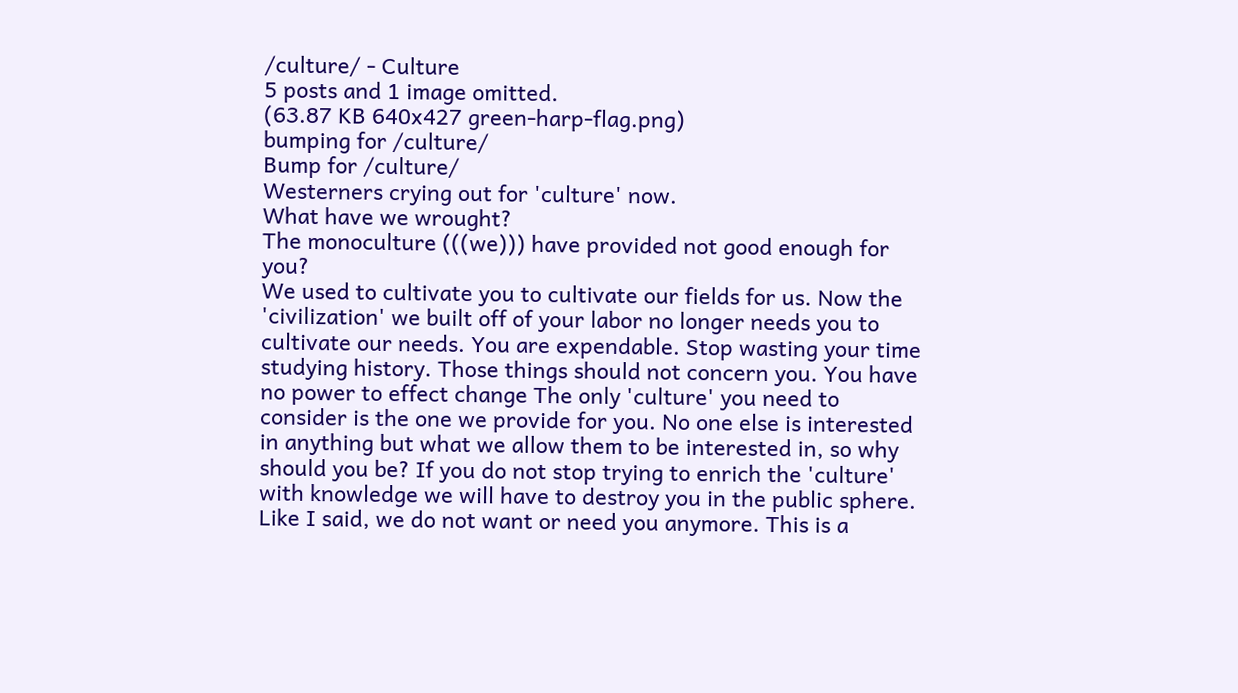/culture/ - Culture
5 posts and 1 image omitted.
(63.87 KB 640x427 green-harp-flag.png)
bumping for /culture/
Bump for /culture/
Westerners crying out for 'culture' now.
What have we wrought?
The monoculture (((we))) have provided not good enough for you?
We used to cultivate you to cultivate our fields for us. Now the 'civilization' we built off of your labor no longer needs you to cultivate our needs. You are expendable. Stop wasting your time studying history. Those things should not concern you. You have no power to effect change The only 'culture' you need to consider is the one we provide for you. No one else is interested in anything but what we allow them to be interested in, so why should you be? If you do not stop trying to enrich the 'culture' with knowledge we will have to destroy you in the public sphere. Like I said, we do not want or need you anymore. This is a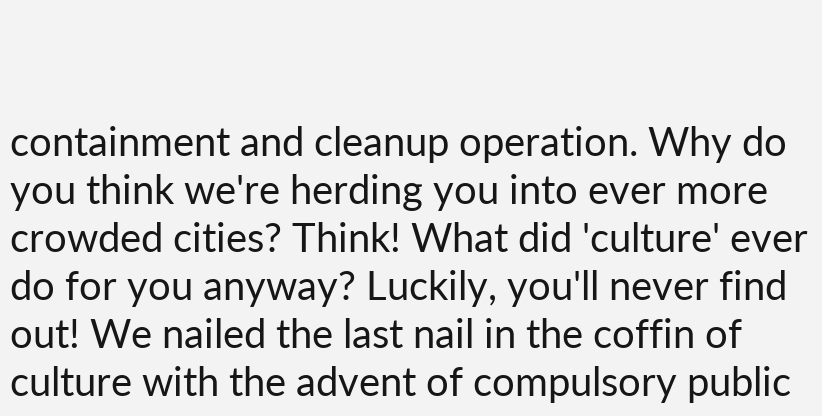containment and cleanup operation. Why do you think we're herding you into ever more crowded cities? Think! What did 'culture' ever do for you anyway? Luckily, you'll never find out! We nailed the last nail in the coffin of culture with the advent of compulsory public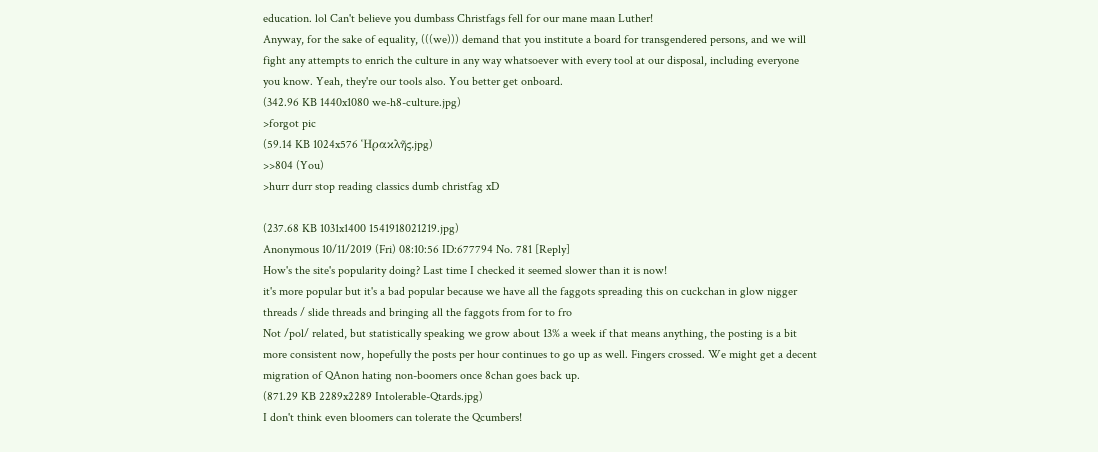education. lol Can't believe you dumbass Christfags fell for our mane maan Luther!
Anyway, for the sake of equality, (((we))) demand that you institute a board for transgendered persons, and we will fight any attempts to enrich the culture in any way whatsoever with every tool at our disposal, including everyone you know. Yeah, they're our tools also. You better get onboard.
(342.96 KB 1440x1080 we-h8-culture.jpg)
>forgot pic
(59.14 KB 1024x576 Ἡρακλῆς.jpg)
>>804 (You)
>hurr durr stop reading classics dumb christfag xD

(237.68 KB 1031x1400 1541918021219.jpg)
Anonymous 10/11/2019 (Fri) 08:10:56 ID:677794 No. 781 [Reply]
How's the site's popularity doing? Last time I checked it seemed slower than it is now!
it's more popular but it's a bad popular because we have all the faggots spreading this on cuckchan in glow nigger threads / slide threads and bringing all the faggots from for to fro
Not /pol/ related, but statistically speaking we grow about 13% a week if that means anything, the posting is a bit more consistent now, hopefully the posts per hour continues to go up as well. Fingers crossed. We might get a decent migration of QAnon hating non-boomers once 8chan goes back up.
(871.29 KB 2289x2289 Intolerable-Qtards.jpg)
I don't think even bloomers can tolerate the Qcumbers!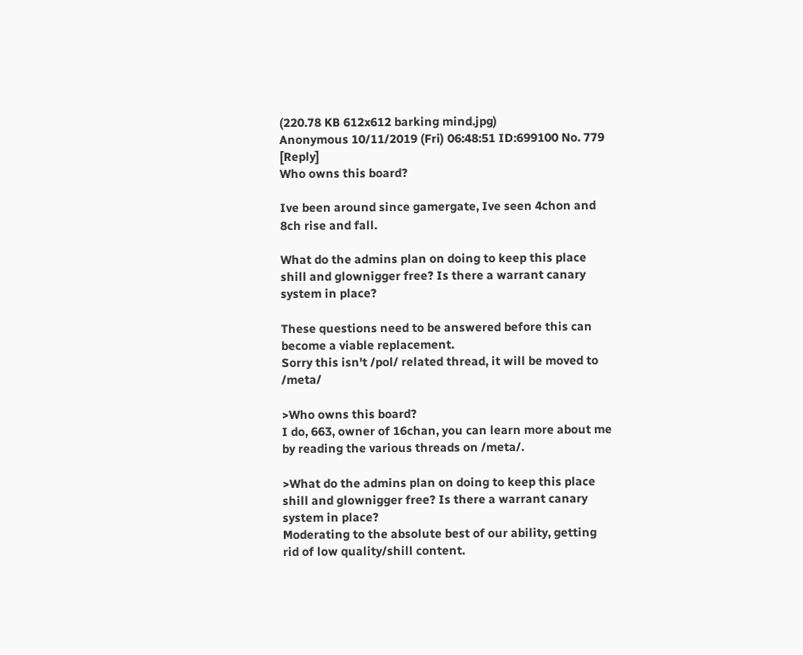(220.78 KB 612x612 barking mind.jpg)
Anonymous 10/11/2019 (Fri) 06:48:51 ID:699100 No. 779 [Reply]
Who owns this board?

Ive been around since gamergate, Ive seen 4chon and 8ch rise and fall.

What do the admins plan on doing to keep this place shill and glownigger free? Is there a warrant canary system in place?

These questions need to be answered before this can become a viable replacement.
Sorry this isn't /pol/ related thread, it will be moved to /meta/

>Who owns this board?
I do, 663, owner of 16chan, you can learn more about me by reading the various threads on /meta/.

>What do the admins plan on doing to keep this place shill and glownigger free? Is there a warrant canary system in place?
Moderating to the absolute best of our ability, getting rid of low quality/shill content.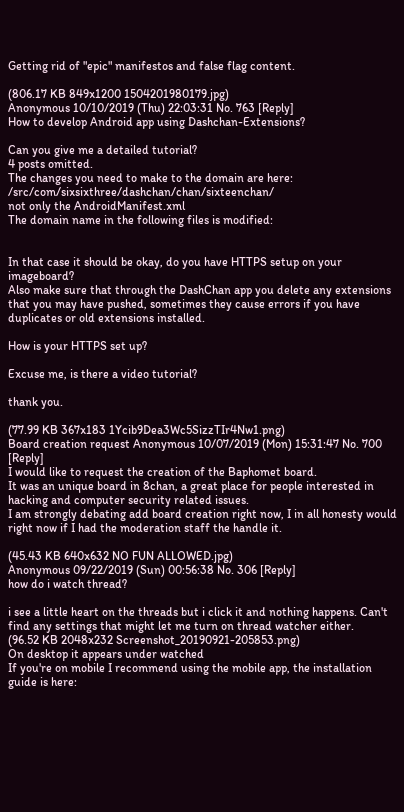Getting rid of "epic" manifestos and false flag content.

(806.17 KB 849x1200 1504201980179.jpg)
Anonymous 10/10/2019 (Thu) 22:03:31 No. 763 [Reply]
How to develop Android app using Dashchan-Extensions?

Can you give me a detailed tutorial?
4 posts omitted.
The changes you need to make to the domain are here: /src/com/sixsixthree/dashchan/chan/sixteenchan/
not only the AndroidManifest.xml
The domain name in the following files is modified:


In that case it should be okay, do you have HTTPS setup on your imageboard?
Also make sure that through the DashChan app you delete any extensions that you may have pushed, sometimes they cause errors if you have duplicates or old extensions installed.

How is your HTTPS set up?

Excuse me, is there a video tutorial?

thank you.

(77.99 KB 367x183 1Ycib9Dea3Wc5SizzTIr4Nw1.png)
Board creation request Anonymous 10/07/2019 (Mon) 15:31:47 No. 700 [Reply]
I would like to request the creation of the Baphomet board.
It was an unique board in 8chan, a great place for people interested in hacking and computer security related issues.
I am strongly debating add board creation right now, I in all honesty would right now if I had the moderation staff the handle it.

(45.43 KB 640x632 NO FUN ALLOWED.jpg)
Anonymous 09/22/2019 (Sun) 00:56:38 No. 306 [Reply]
how do i watch thread?

i see a little heart on the threads but i click it and nothing happens. Can't find any settings that might let me turn on thread watcher either.
(96.52 KB 2048x232 Screenshot_20190921-205853.png)
On desktop it appears under watched
If you're on mobile I recommend using the mobile app, the installation guide is here: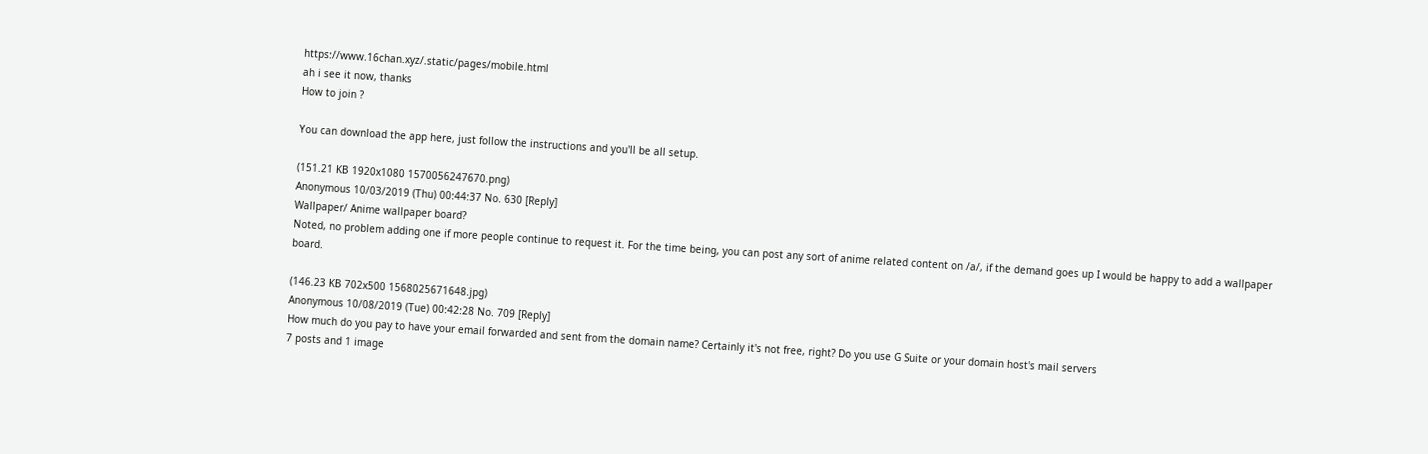https://www.16chan.xyz/.static/pages/mobile.html
ah i see it now, thanks
How to join ?

You can download the app here, just follow the instructions and you'll be all setup.

(151.21 KB 1920x1080 1570056247670.png)
Anonymous 10/03/2019 (Thu) 00:44:37 No. 630 [Reply]
Wallpaper/ Anime wallpaper board?
Noted, no problem adding one if more people continue to request it. For the time being, you can post any sort of anime related content on /a/, if the demand goes up I would be happy to add a wallpaper board.

(146.23 KB 702x500 1568025671648.jpg)
Anonymous 10/08/2019 (Tue) 00:42:28 No. 709 [Reply]
How much do you pay to have your email forwarded and sent from the domain name? Certainly it's not free, right? Do you use G Suite or your domain host's mail servers
7 posts and 1 image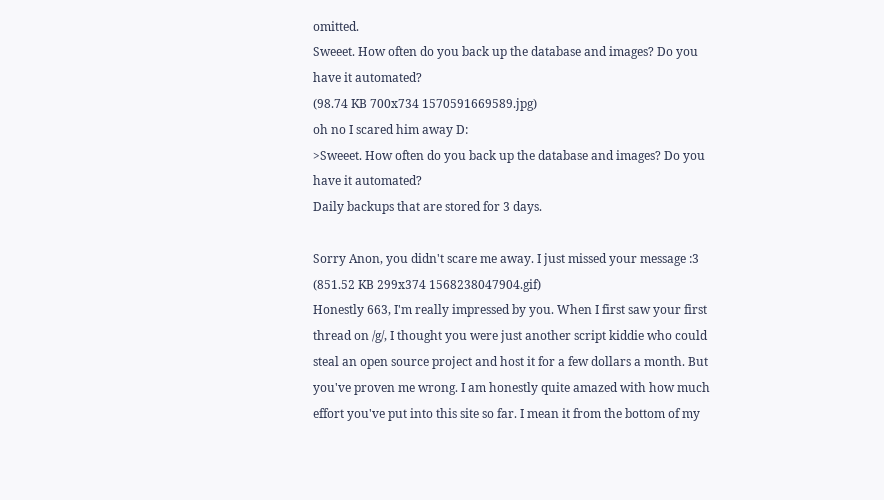omitted.
Sweeet. How often do you back up the database and images? Do you have it automated?
(98.74 KB 700x734 1570591669589.jpg)
oh no I scared him away D:
>Sweeet. How often do you back up the database and images? Do you have it automated?
Daily backups that are stored for 3 days.

Sorry Anon, you didn't scare me away. I just missed your message :3
(851.52 KB 299x374 1568238047904.gif)
Honestly 663, I'm really impressed by you. When I first saw your first thread on /g/, I thought you were just another script kiddie who could steal an open source project and host it for a few dollars a month. But you've proven me wrong. I am honestly quite amazed with how much effort you've put into this site so far. I mean it from the bottom of my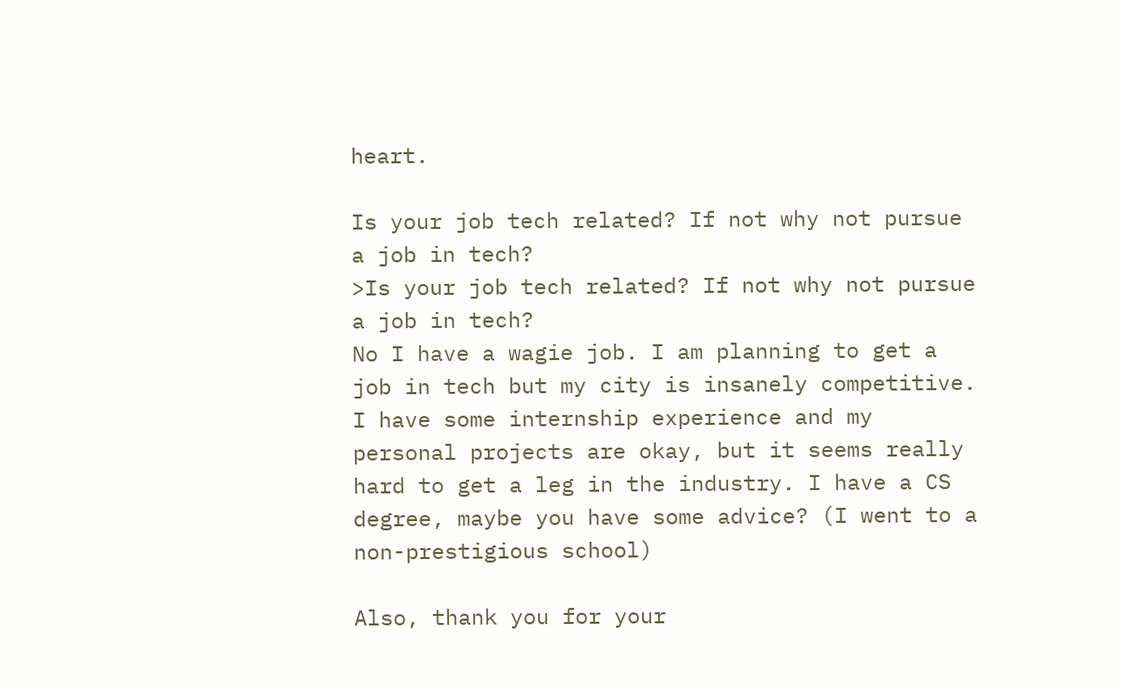heart.

Is your job tech related? If not why not pursue a job in tech?
>Is your job tech related? If not why not pursue a job in tech?
No I have a wagie job. I am planning to get a job in tech but my city is insanely competitive. I have some internship experience and my personal projects are okay, but it seems really hard to get a leg in the industry. I have a CS degree, maybe you have some advice? (I went to a non-prestigious school)

Also, thank you for your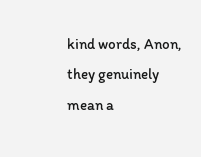kind words, Anon, they genuinely mean a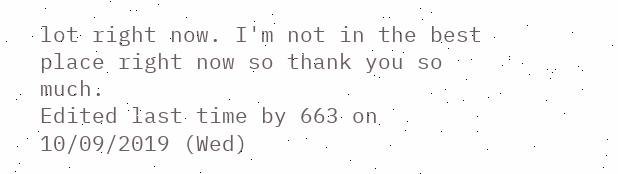lot right now. I'm not in the best place right now so thank you so much.
Edited last time by 663 on 10/09/2019 (Wed)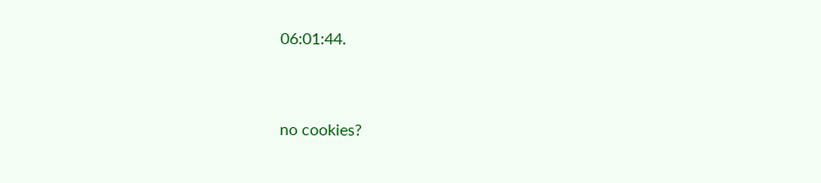06:01:44.


no cookies?